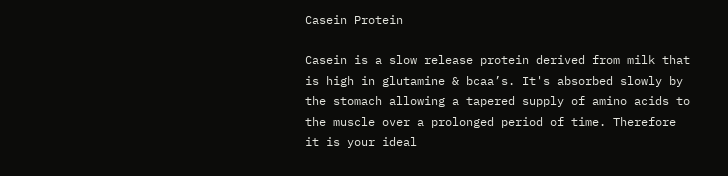Casein Protein

Casein is a slow release protein derived from milk that is high in glutamine & bcaa’s. It's absorbed slowly by the stomach allowing a tapered supply of amino acids to the muscle over a prolonged period of time. Therefore it is your ideal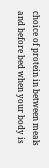choice of protein in between meals and before bed when your body is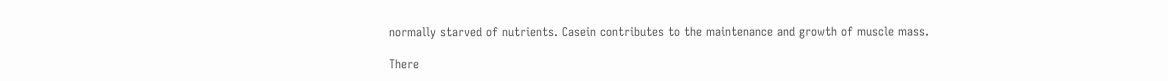normally starved of nutrients. Casein contributes to the maintenance and growth of muscle mass.

There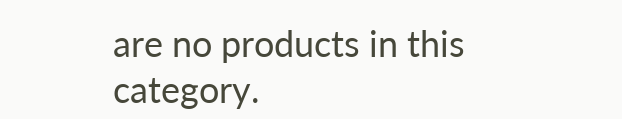are no products in this category.